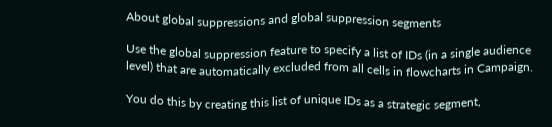About global suppressions and global suppression segments

Use the global suppression feature to specify a list of IDs (in a single audience level) that are automatically excluded from all cells in flowcharts in Campaign.

You do this by creating this list of unique IDs as a strategic segment,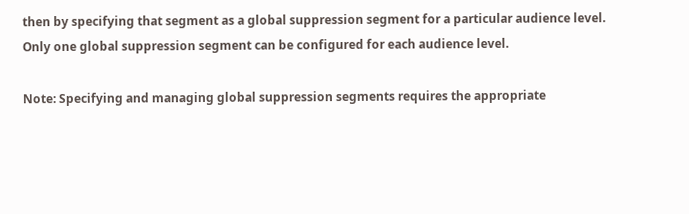then by specifying that segment as a global suppression segment for a particular audience level. Only one global suppression segment can be configured for each audience level.

Note: Specifying and managing global suppression segments requires the appropriate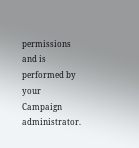permissions and is performed by your Campaign administrator.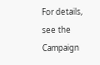For details, see the Campaign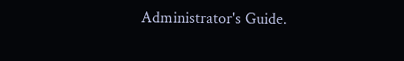Administrator's Guide.